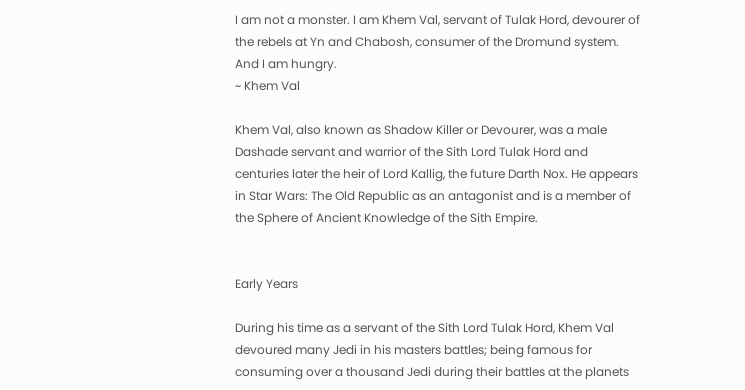I am not a monster. I am Khem Val, servant of Tulak Hord, devourer of the rebels at Yn and Chabosh, consumer of the Dromund system. And I am hungry.
~ Khem Val

Khem Val, also known as Shadow Killer or Devourer, was a male Dashade servant and warrior of the Sith Lord Tulak Hord and centuries later the heir of Lord Kallig, the future Darth Nox. He appears in Star Wars: The Old Republic as an antagonist and is a member of the Sphere of Ancient Knowledge of the Sith Empire.


Early Years

During his time as a servant of the Sith Lord Tulak Hord, Khem Val devoured many Jedi in his masters battles; being famous for consuming over a thousand Jedi during their battles at the planets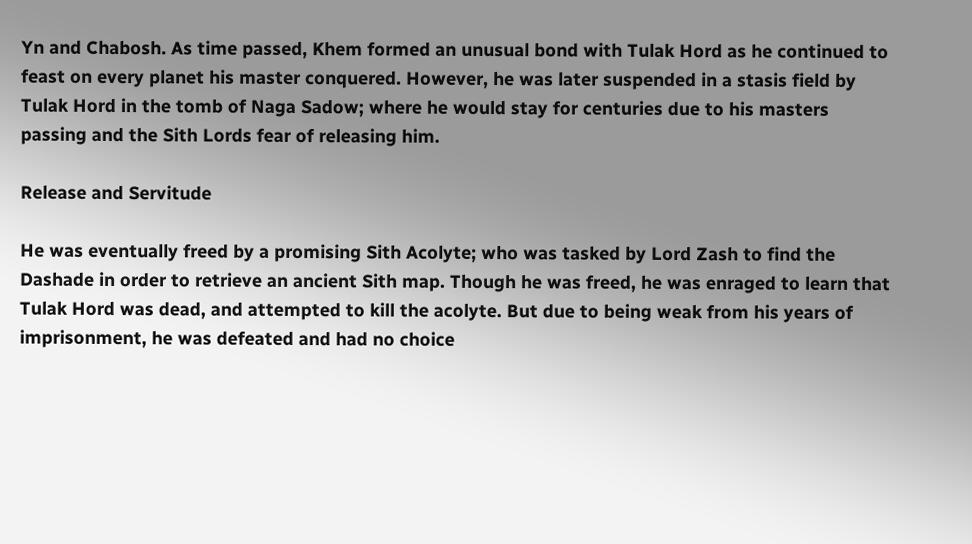Yn and Chabosh. As time passed, Khem formed an unusual bond with Tulak Hord as he continued to feast on every planet his master conquered. However, he was later suspended in a stasis field by Tulak Hord in the tomb of Naga Sadow; where he would stay for centuries due to his masters passing and the Sith Lords fear of releasing him.

Release and Servitude

He was eventually freed by a promising Sith Acolyte; who was tasked by Lord Zash to find the Dashade in order to retrieve an ancient Sith map. Though he was freed, he was enraged to learn that Tulak Hord was dead, and attempted to kill the acolyte. But due to being weak from his years of imprisonment, he was defeated and had no choice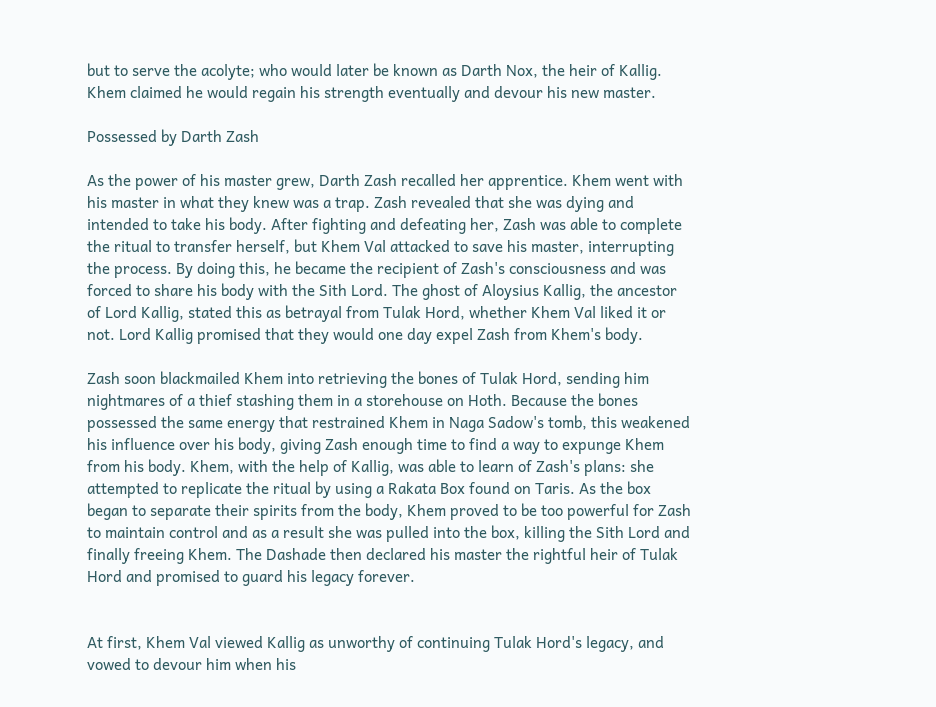but to serve the acolyte; who would later be known as Darth Nox, the heir of Kallig. Khem claimed he would regain his strength eventually and devour his new master.

Possessed by Darth Zash

As the power of his master grew, Darth Zash recalled her apprentice. Khem went with his master in what they knew was a trap. Zash revealed that she was dying and intended to take his body. After fighting and defeating her, Zash was able to complete the ritual to transfer herself, but Khem Val attacked to save his master, interrupting the process. By doing this, he became the recipient of Zash's consciousness and was forced to share his body with the Sith Lord. The ghost of Aloysius Kallig, the ancestor of Lord Kallig, stated this as betrayal from Tulak Hord, whether Khem Val liked it or not. Lord Kallig promised that they would one day expel Zash from Khem's body.

Zash soon blackmailed Khem into retrieving the bones of Tulak Hord, sending him nightmares of a thief stashing them in a storehouse on Hoth. Because the bones possessed the same energy that restrained Khem in Naga Sadow's tomb, this weakened his influence over his body, giving Zash enough time to find a way to expunge Khem from his body. Khem, with the help of Kallig, was able to learn of Zash's plans: she attempted to replicate the ritual by using a Rakata Box found on Taris. As the box began to separate their spirits from the body, Khem proved to be too powerful for Zash to maintain control and as a result she was pulled into the box, killing the Sith Lord and finally freeing Khem. The Dashade then declared his master the rightful heir of Tulak Hord and promised to guard his legacy forever.


At first, Khem Val viewed Kallig as unworthy of continuing Tulak Hord's legacy, and vowed to devour him when his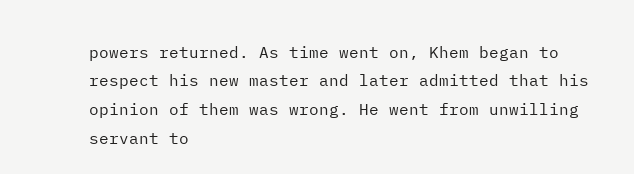powers returned. As time went on, Khem began to respect his new master and later admitted that his opinion of them was wrong. He went from unwilling servant to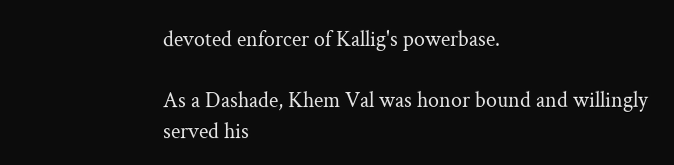devoted enforcer of Kallig's powerbase.

As a Dashade, Khem Val was honor bound and willingly served his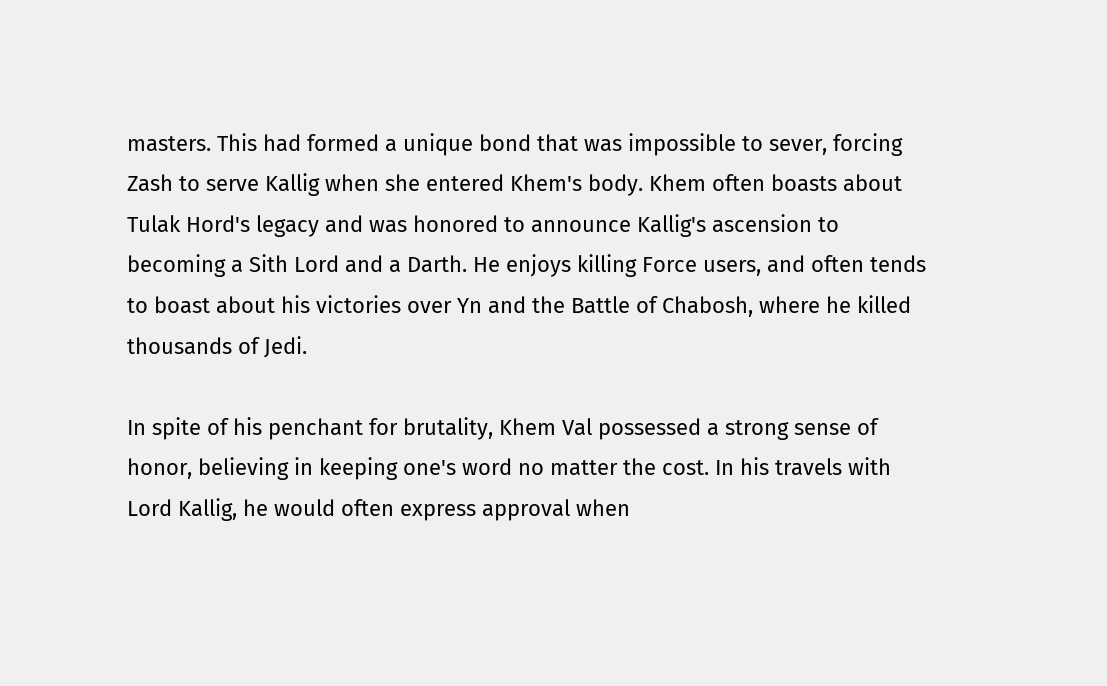masters. This had formed a unique bond that was impossible to sever, forcing Zash to serve Kallig when she entered Khem's body. Khem often boasts about Tulak Hord's legacy and was honored to announce Kallig's ascension to becoming a Sith Lord and a Darth. He enjoys killing Force users, and often tends to boast about his victories over Yn and the Battle of Chabosh, where he killed thousands of Jedi.

In spite of his penchant for brutality, Khem Val possessed a strong sense of honor, believing in keeping one's word no matter the cost. In his travels with Lord Kallig, he would often express approval when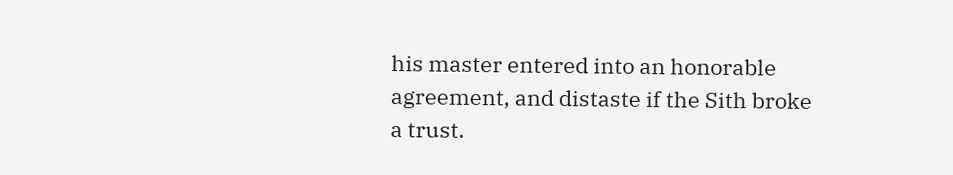his master entered into an honorable agreement, and distaste if the Sith broke a trust.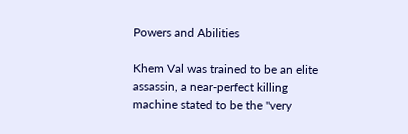Powers and Abilities

Khem Val was trained to be an elite assassin, a near-perfect killing machine stated to be the "very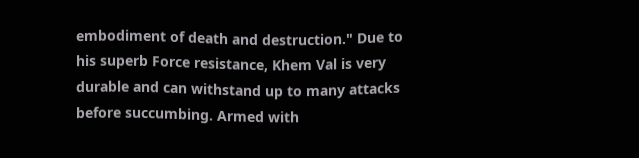embodiment of death and destruction." Due to his superb Force resistance, Khem Val is very durable and can withstand up to many attacks before succumbing. Armed with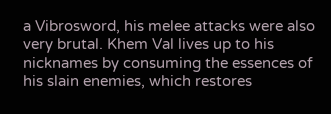a Vibrosword, his melee attacks were also very brutal. Khem Val lives up to his nicknames by consuming the essences of his slain enemies, which restores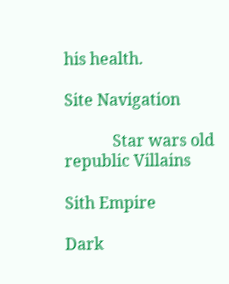his health.

Site Navigation

            Star wars old republic Villains

Sith Empire

Dark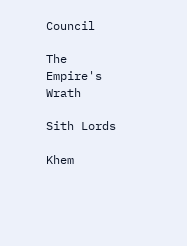Council

The Empire's Wrath

Sith Lords

Khem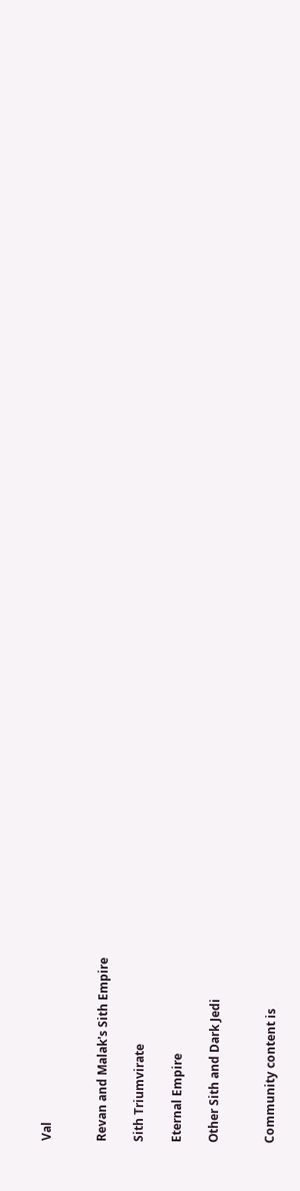Val


Revan and Malak's Sith Empire

Sith Triumvirate

Eternal Empire

Other Sith and Dark Jedi


Community content is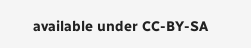available under CC-BY-SA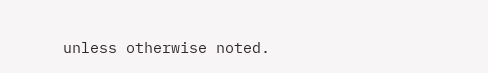unless otherwise noted.